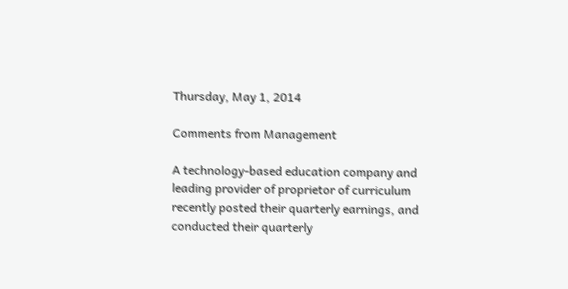Thursday, May 1, 2014

Comments from Management

A technology-based education company and leading provider of proprietor of curriculum recently posted their quarterly earnings, and conducted their quarterly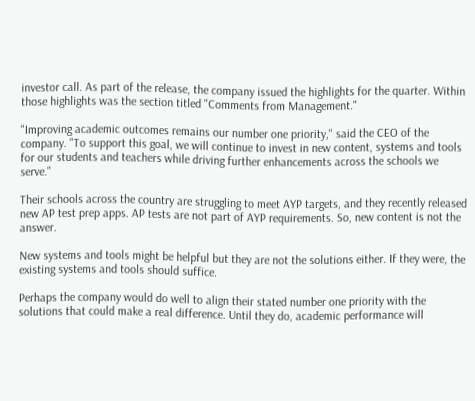investor call. As part of the release, the company issued the highlights for the quarter. Within those highlights was the section titled "Comments from Management."

"Improving academic outcomes remains our number one priority," said the CEO of the company. "To support this goal, we will continue to invest in new content, systems and tools for our students and teachers while driving further enhancements across the schools we serve."

Their schools across the country are struggling to meet AYP targets, and they recently released new AP test prep apps. AP tests are not part of AYP requirements. So, new content is not the answer.

New systems and tools might be helpful but they are not the solutions either. If they were, the existing systems and tools should suffice.

Perhaps the company would do well to align their stated number one priority with the solutions that could make a real difference. Until they do, academic performance will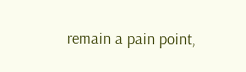remain a pain point,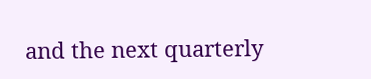and the next quarterly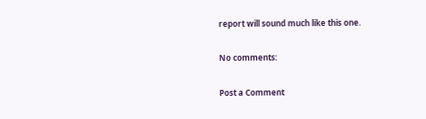report will sound much like this one.

No comments:

Post a Comment